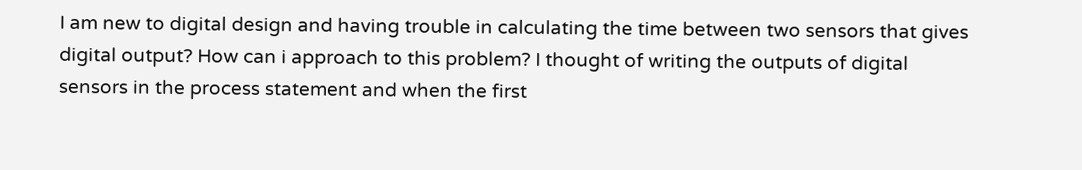I am new to digital design and having trouble in calculating the time between two sensors that gives digital output? How can i approach to this problem? I thought of writing the outputs of digital sensors in the process statement and when the first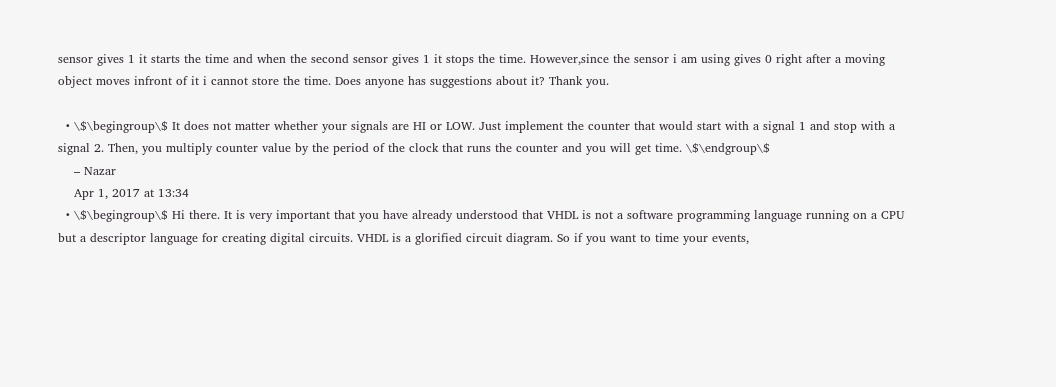sensor gives 1 it starts the time and when the second sensor gives 1 it stops the time. However,since the sensor i am using gives 0 right after a moving object moves infront of it i cannot store the time. Does anyone has suggestions about it? Thank you.

  • \$\begingroup\$ It does not matter whether your signals are HI or LOW. Just implement the counter that would start with a signal 1 and stop with a signal 2. Then, you multiply counter value by the period of the clock that runs the counter and you will get time. \$\endgroup\$
    – Nazar
    Apr 1, 2017 at 13:34
  • \$\begingroup\$ Hi there. It is very important that you have already understood that VHDL is not a software programming language running on a CPU but a descriptor language for creating digital circuits. VHDL is a glorified circuit diagram. So if you want to time your events,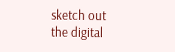sketch out the digital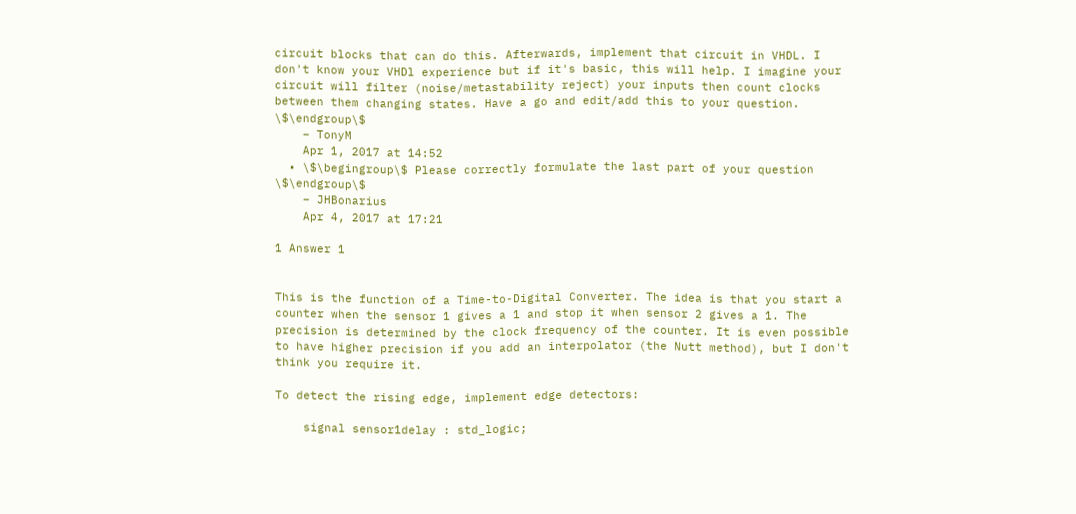circuit blocks that can do this. Afterwards, implement that circuit in VHDL. I don't know your VHDl experience but if it's basic, this will help. I imagine your circuit will filter (noise/metastability reject) your inputs then count clocks between them changing states. Have a go and edit/add this to your question. \$\endgroup\$
    – TonyM
    Apr 1, 2017 at 14:52
  • \$\begingroup\$ Please correctly formulate the last part of your question \$\endgroup\$
    – JHBonarius
    Apr 4, 2017 at 17:21

1 Answer 1


This is the function of a Time-to-Digital Converter. The idea is that you start a counter when the sensor 1 gives a 1 and stop it when sensor 2 gives a 1. The precision is determined by the clock frequency of the counter. It is even possible to have higher precision if you add an interpolator (the Nutt method), but I don't think you require it.

To detect the rising edge, implement edge detectors:

    signal sensor1delay : std_logic;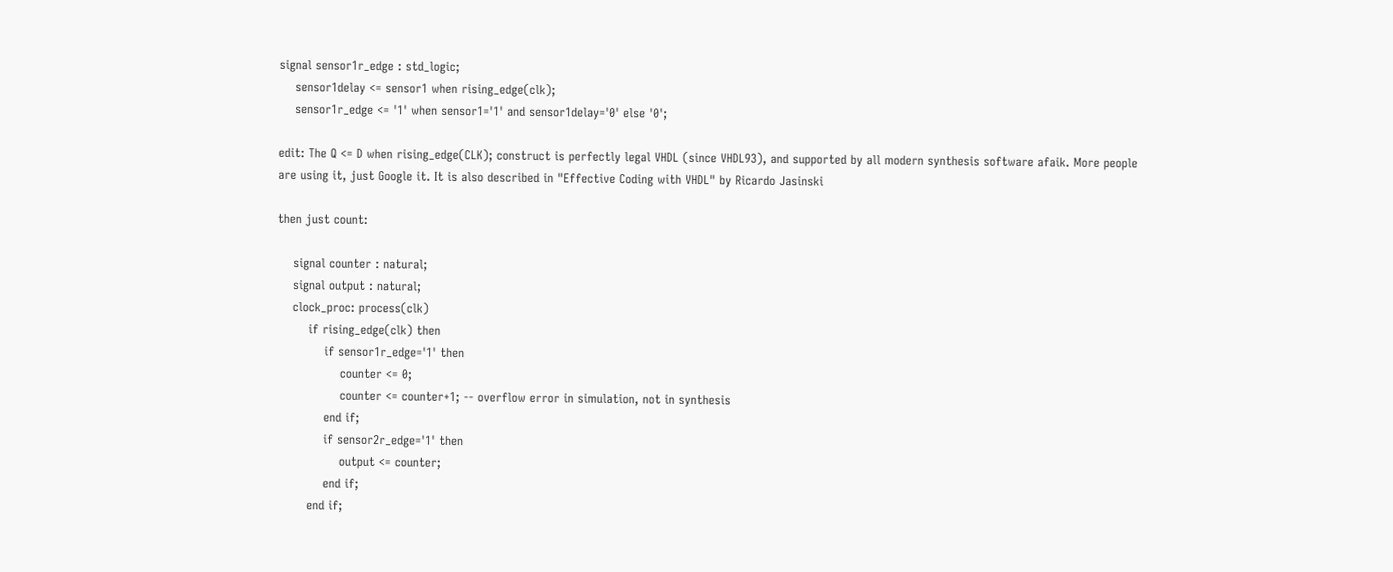signal sensor1r_edge : std_logic;
    sensor1delay <= sensor1 when rising_edge(clk);
    sensor1r_edge <= '1' when sensor1='1' and sensor1delay='0' else '0';

edit: The Q <= D when rising_edge(CLK); construct is perfectly legal VHDL (since VHDL93), and supported by all modern synthesis software afaik. More people are using it, just Google it. It is also described in "Effective Coding with VHDL" by Ricardo Jasinski

then just count:

    signal counter : natural;
    signal output : natural;
    clock_proc: process(clk)
        if rising_edge(clk) then
            if sensor1r_edge='1' then
                counter <= 0;
                counter <= counter+1; -- overflow error in simulation, not in synthesis
            end if;
            if sensor2r_edge='1' then
                output <= counter;
            end if;
        end if;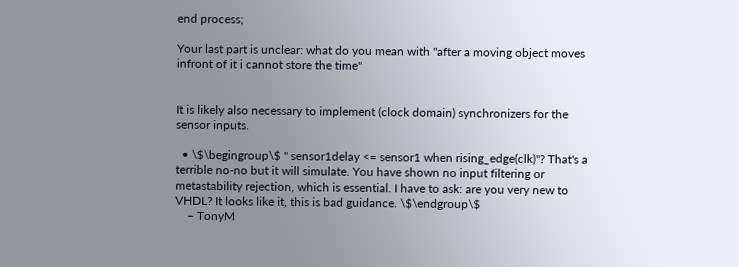end process;

Your last part is unclear: what do you mean with "after a moving object moves infront of it i cannot store the time"


It is likely also necessary to implement (clock domain) synchronizers for the sensor inputs.

  • \$\begingroup\$ " sensor1delay <= sensor1 when rising_edge(clk)"? That's a terrible no-no but it will simulate. You have shown no input filtering or metastability rejection, which is essential. I have to ask: are you very new to VHDL? It looks like it, this is bad guidance. \$\endgroup\$
    – TonyM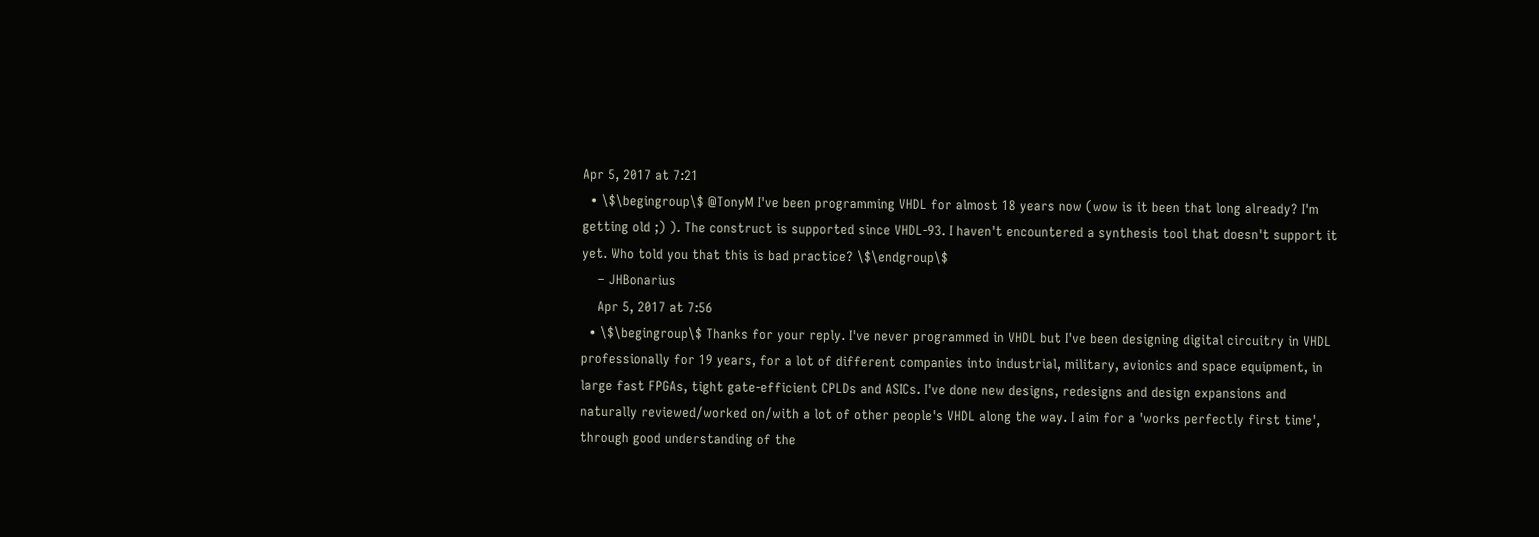Apr 5, 2017 at 7:21
  • \$\begingroup\$ @TonyM I've been programming VHDL for almost 18 years now (wow is it been that long already? I'm getting old ;) ). The construct is supported since VHDL-93. I haven't encountered a synthesis tool that doesn't support it yet. Who told you that this is bad practice? \$\endgroup\$
    – JHBonarius
    Apr 5, 2017 at 7:56
  • \$\begingroup\$ Thanks for your reply. I've never programmed in VHDL but I've been designing digital circuitry in VHDL professionally for 19 years, for a lot of different companies into industrial, military, avionics and space equipment, in large fast FPGAs, tight gate-efficient CPLDs and ASICs. I've done new designs, redesigns and design expansions and naturally reviewed/worked on/with a lot of other people's VHDL along the way. I aim for a 'works perfectly first time', through good understanding of the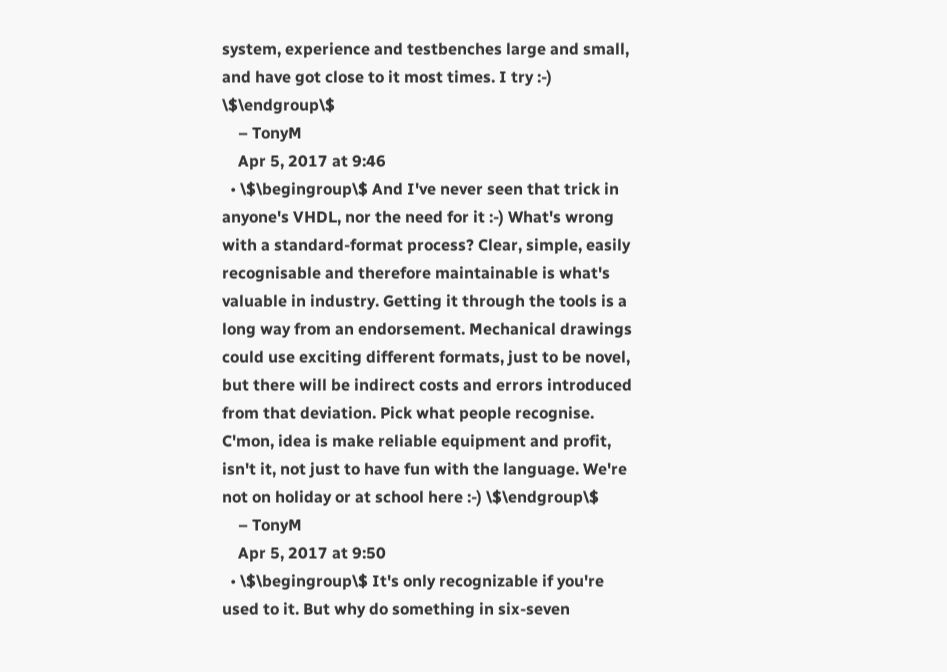system, experience and testbenches large and small, and have got close to it most times. I try :-) \$\endgroup\$
    – TonyM
    Apr 5, 2017 at 9:46
  • \$\begingroup\$ And I've never seen that trick in anyone's VHDL, nor the need for it :-) What's wrong with a standard-format process? Clear, simple, easily recognisable and therefore maintainable is what's valuable in industry. Getting it through the tools is a long way from an endorsement. Mechanical drawings could use exciting different formats, just to be novel, but there will be indirect costs and errors introduced from that deviation. Pick what people recognise. C'mon, idea is make reliable equipment and profit, isn't it, not just to have fun with the language. We're not on holiday or at school here :-) \$\endgroup\$
    – TonyM
    Apr 5, 2017 at 9:50
  • \$\begingroup\$ It's only recognizable if you're used to it. But why do something in six-seven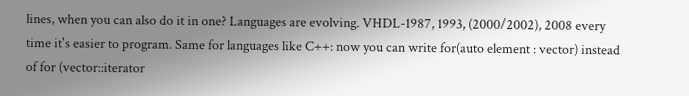lines, when you can also do it in one? Languages are evolving. VHDL-1987, 1993, (2000/2002), 2008 every time it's easier to program. Same for languages like C++: now you can write for(auto element : vector) instead of for (vector::iterator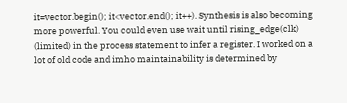it=vector.begin(); it<vector.end(); it++). Synthesis is also becoming more powerful. You could even use wait until rising_edge(clk) (limited) in the process statement to infer a register. I worked on a lot of old code and imho maintainability is determined by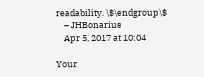readability. \$\endgroup\$
    – JHBonarius
    Apr 5, 2017 at 10:04

Your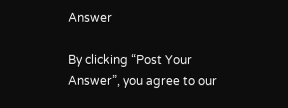Answer

By clicking “Post Your Answer”, you agree to our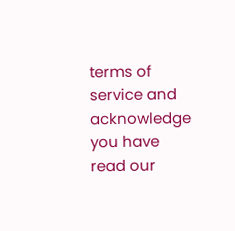terms of service and acknowledge you have read our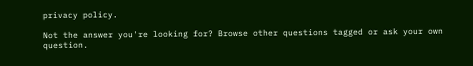privacy policy.

Not the answer you're looking for? Browse other questions tagged or ask your own question.